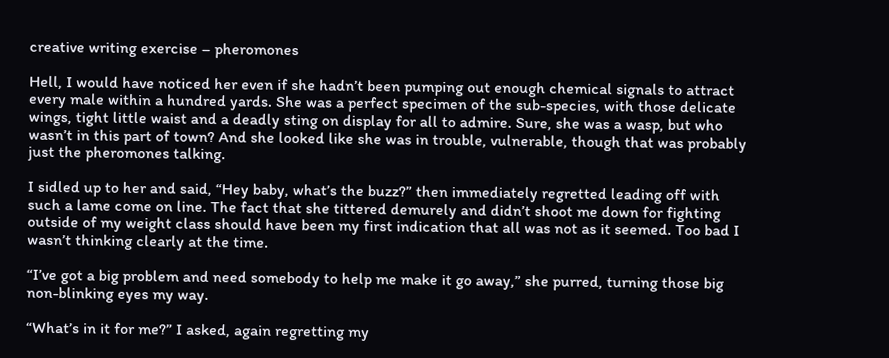creative writing exercise – pheromones

Hell, I would have noticed her even if she hadn’t been pumping out enough chemical signals to attract every male within a hundred yards. She was a perfect specimen of the sub-species, with those delicate wings, tight little waist and a deadly sting on display for all to admire. Sure, she was a wasp, but who wasn’t in this part of town? And she looked like she was in trouble, vulnerable, though that was probably just the pheromones talking.

I sidled up to her and said, “Hey baby, what’s the buzz?” then immediately regretted leading off with such a lame come on line. The fact that she tittered demurely and didn’t shoot me down for fighting outside of my weight class should have been my first indication that all was not as it seemed. Too bad I wasn’t thinking clearly at the time.

“I’ve got a big problem and need somebody to help me make it go away,” she purred, turning those big non-blinking eyes my way.

“What’s in it for me?” I asked, again regretting my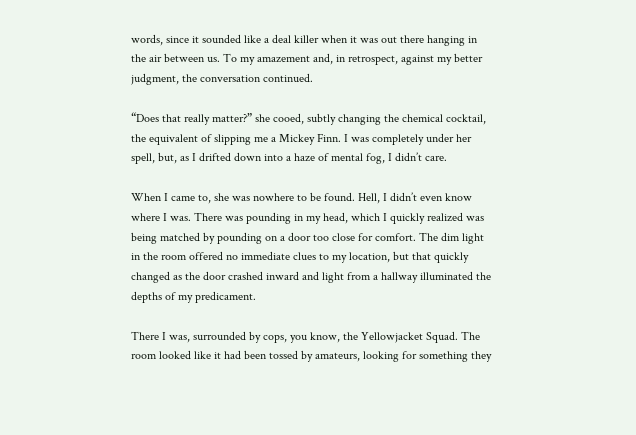words, since it sounded like a deal killer when it was out there hanging in the air between us. To my amazement and, in retrospect, against my better judgment, the conversation continued.

“Does that really matter?” she cooed, subtly changing the chemical cocktail, the equivalent of slipping me a Mickey Finn. I was completely under her spell, but, as I drifted down into a haze of mental fog, I didn’t care.

When I came to, she was nowhere to be found. Hell, I didn’t even know where I was. There was pounding in my head, which I quickly realized was being matched by pounding on a door too close for comfort. The dim light in the room offered no immediate clues to my location, but that quickly changed as the door crashed inward and light from a hallway illuminated the depths of my predicament.

There I was, surrounded by cops, you know, the Yellowjacket Squad. The room looked like it had been tossed by amateurs, looking for something they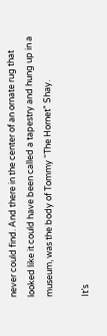never could find. And there in the center of an ornate rug that looked like it could have been called a tapestry and hung up in a museum, was the body of Tommy “The Hornet” Shay.

It’s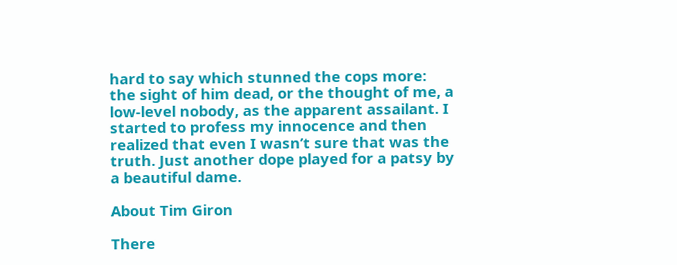hard to say which stunned the cops more: the sight of him dead, or the thought of me, a low-level nobody, as the apparent assailant. I started to profess my innocence and then realized that even I wasn’t sure that was the truth. Just another dope played for a patsy by a beautiful dame.

About Tim Giron

There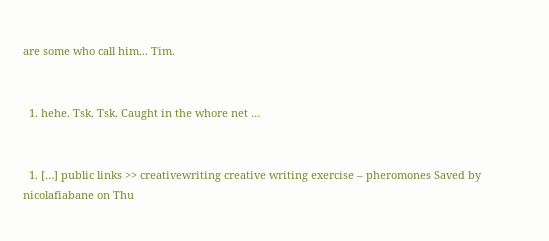are some who call him... Tim.


  1. hehe. Tsk. Tsk. Caught in the whore net …


  1. […] public links >> creativewriting creative writing exercise – pheromones Saved by nicolafiabane on Thu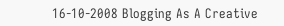16-10-2008 Blogging As A Creative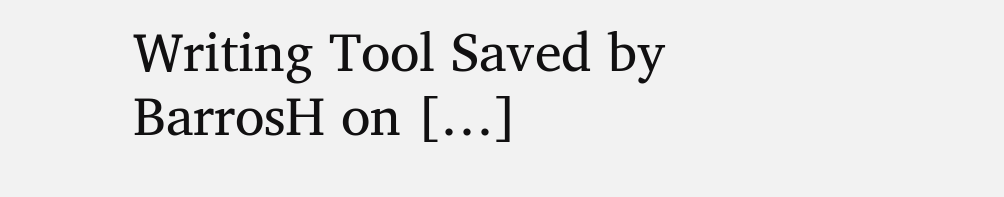Writing Tool Saved by BarrosH on […]